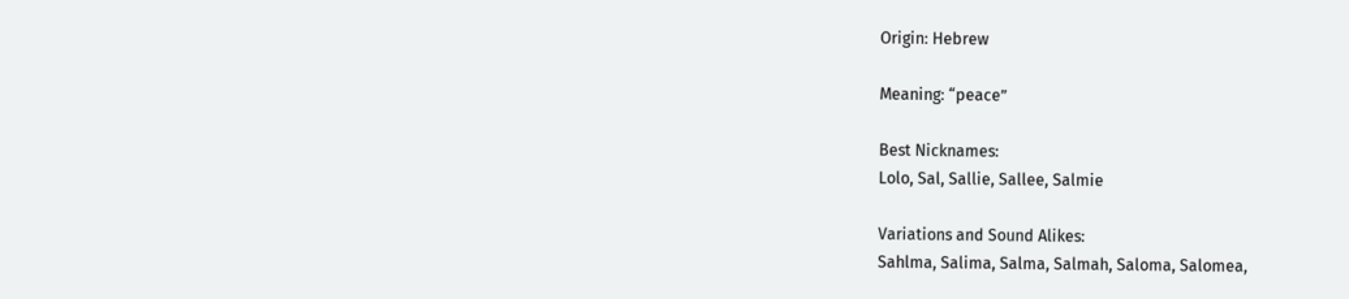Origin: Hebrew

Meaning: “peace”

Best Nicknames:
Lolo, Sal, Sallie, Sallee, Salmie

Variations and Sound Alikes:
Sahlma, Salima, Salma, Salmah, Saloma, Salomea,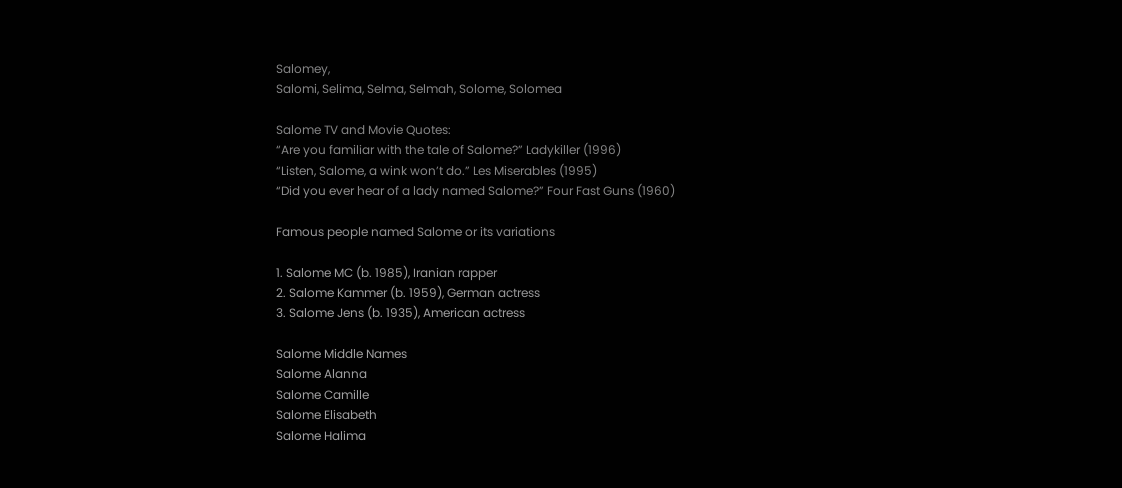Salomey,
Salomi, Selima, Selma, Selmah, Solome, Solomea

Salome TV and Movie Quotes:
“Are you familiar with the tale of Salome?” Ladykiller (1996)
“Listen, Salome, a wink won’t do.” Les Miserables (1995)
“Did you ever hear of a lady named Salome?” Four Fast Guns (1960)

Famous people named Salome or its variations

1. Salome MC (b. 1985), Iranian rapper
2. Salome Kammer (b. 1959), German actress
3. Salome Jens (b. 1935), American actress

Salome Middle Names
Salome Alanna
Salome Camille
Salome Elisabeth
Salome Halima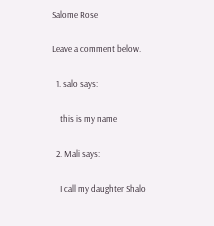Salome Rose

Leave a comment below.

  1. salo says:

    this is my name

  2. Mali says:

    I call my daughter Shalo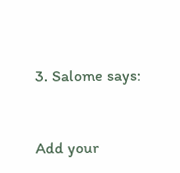3. Salome says:


Add your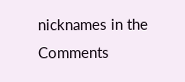nicknames in the Comments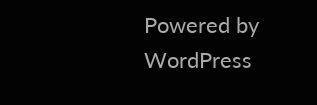Powered by WordPress